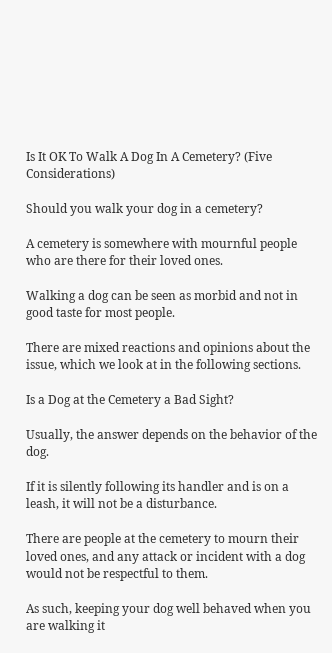Is It OK To Walk A Dog In A Cemetery? (Five Considerations)

Should you walk your dog in a cemetery?

A cemetery is somewhere with mournful people who are there for their loved ones.

Walking a dog can be seen as morbid and not in good taste for most people.

There are mixed reactions and opinions about the issue, which we look at in the following sections.

Is a Dog at the Cemetery a Bad Sight?

Usually, the answer depends on the behavior of the dog.

If it is silently following its handler and is on a leash, it will not be a disturbance.

There are people at the cemetery to mourn their loved ones, and any attack or incident with a dog would not be respectful to them.

As such, keeping your dog well behaved when you are walking it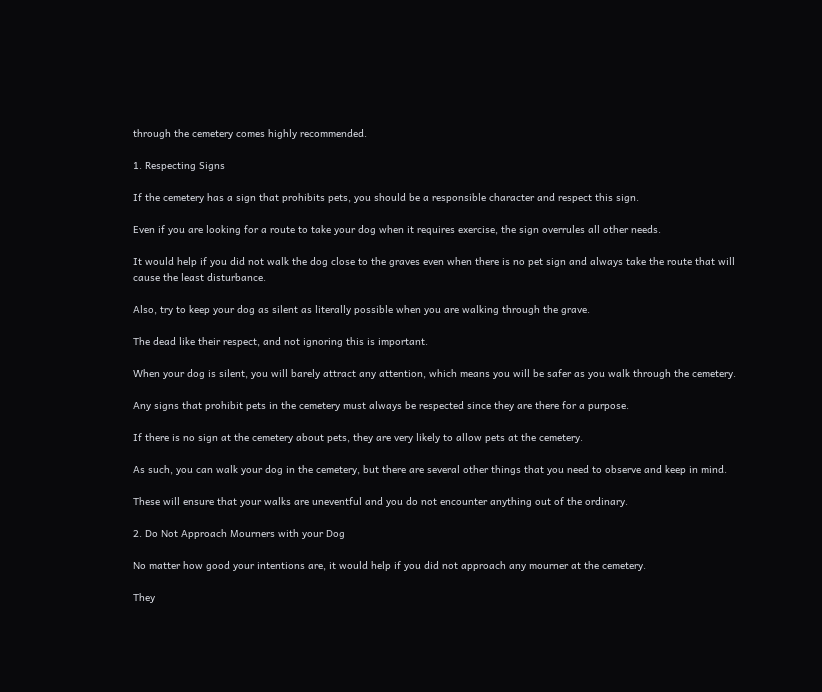through the cemetery comes highly recommended.

1. Respecting Signs

If the cemetery has a sign that prohibits pets, you should be a responsible character and respect this sign.

Even if you are looking for a route to take your dog when it requires exercise, the sign overrules all other needs.

It would help if you did not walk the dog close to the graves even when there is no pet sign and always take the route that will cause the least disturbance.

Also, try to keep your dog as silent as literally possible when you are walking through the grave.

The dead like their respect, and not ignoring this is important.

When your dog is silent, you will barely attract any attention, which means you will be safer as you walk through the cemetery.

Any signs that prohibit pets in the cemetery must always be respected since they are there for a purpose.

If there is no sign at the cemetery about pets, they are very likely to allow pets at the cemetery.

As such, you can walk your dog in the cemetery, but there are several other things that you need to observe and keep in mind.

These will ensure that your walks are uneventful and you do not encounter anything out of the ordinary.

2. Do Not Approach Mourners with your Dog

No matter how good your intentions are, it would help if you did not approach any mourner at the cemetery.

They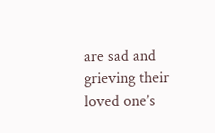are sad and grieving their loved one’s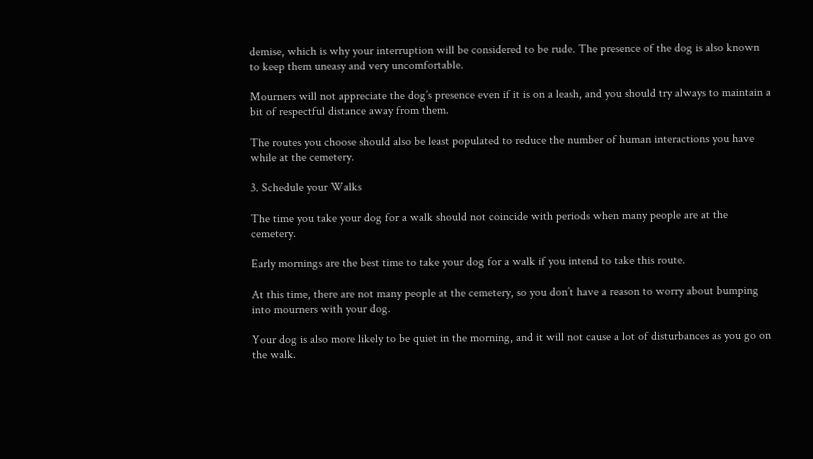demise, which is why your interruption will be considered to be rude. The presence of the dog is also known to keep them uneasy and very uncomfortable.

Mourners will not appreciate the dog’s presence even if it is on a leash, and you should try always to maintain a bit of respectful distance away from them.

The routes you choose should also be least populated to reduce the number of human interactions you have while at the cemetery.

3. Schedule your Walks

The time you take your dog for a walk should not coincide with periods when many people are at the cemetery.

Early mornings are the best time to take your dog for a walk if you intend to take this route.

At this time, there are not many people at the cemetery, so you don’t have a reason to worry about bumping into mourners with your dog.

Your dog is also more likely to be quiet in the morning, and it will not cause a lot of disturbances as you go on the walk.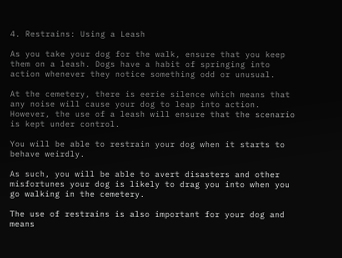4. Restrains: Using a Leash

As you take your dog for the walk, ensure that you keep them on a leash. Dogs have a habit of springing into action whenever they notice something odd or unusual.

At the cemetery, there is eerie silence which means that any noise will cause your dog to leap into action. However, the use of a leash will ensure that the scenario is kept under control.

You will be able to restrain your dog when it starts to behave weirdly.

As such, you will be able to avert disasters and other misfortunes your dog is likely to drag you into when you go walking in the cemetery.

The use of restrains is also important for your dog and means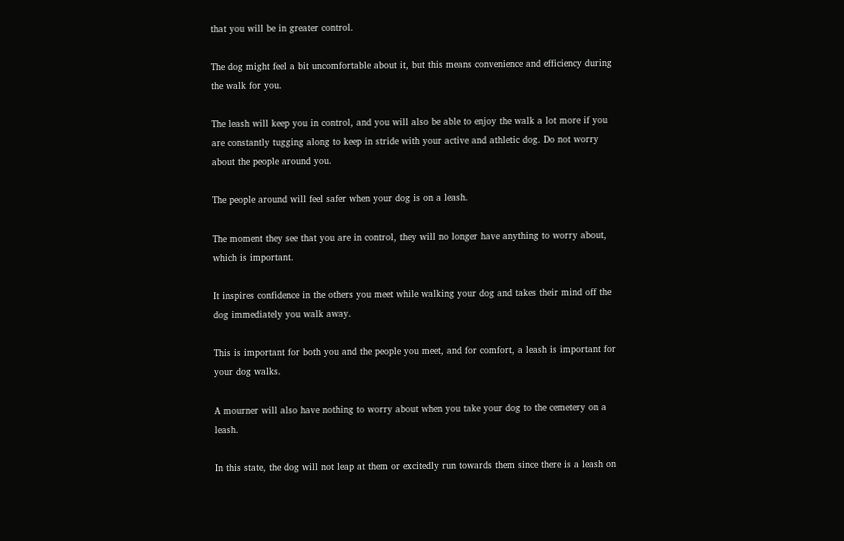that you will be in greater control.

The dog might feel a bit uncomfortable about it, but this means convenience and efficiency during the walk for you.

The leash will keep you in control, and you will also be able to enjoy the walk a lot more if you are constantly tugging along to keep in stride with your active and athletic dog. Do not worry about the people around you.

The people around will feel safer when your dog is on a leash.

The moment they see that you are in control, they will no longer have anything to worry about, which is important.

It inspires confidence in the others you meet while walking your dog and takes their mind off the dog immediately you walk away.

This is important for both you and the people you meet, and for comfort, a leash is important for your dog walks.

A mourner will also have nothing to worry about when you take your dog to the cemetery on a leash.

In this state, the dog will not leap at them or excitedly run towards them since there is a leash on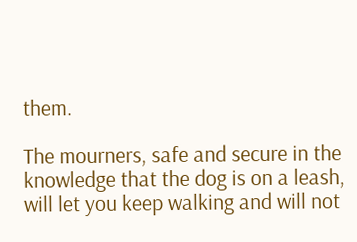them.

The mourners, safe and secure in the knowledge that the dog is on a leash, will let you keep walking and will not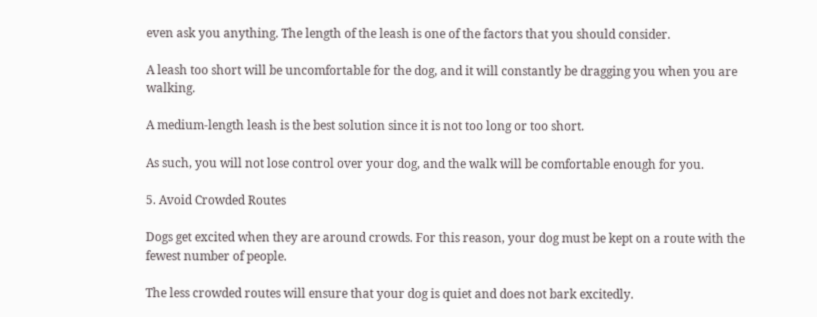even ask you anything. The length of the leash is one of the factors that you should consider.

A leash too short will be uncomfortable for the dog, and it will constantly be dragging you when you are walking.

A medium-length leash is the best solution since it is not too long or too short.

As such, you will not lose control over your dog, and the walk will be comfortable enough for you.

5. Avoid Crowded Routes

Dogs get excited when they are around crowds. For this reason, your dog must be kept on a route with the fewest number of people.

The less crowded routes will ensure that your dog is quiet and does not bark excitedly.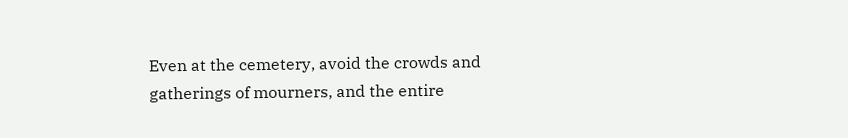Even at the cemetery, avoid the crowds and gatherings of mourners, and the entire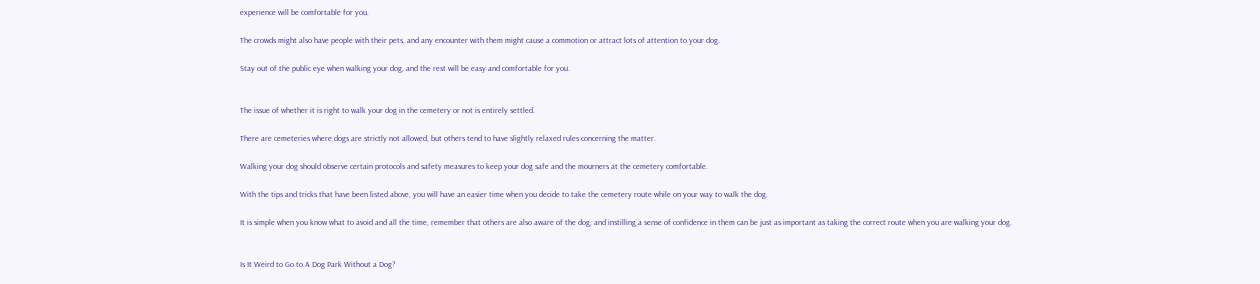experience will be comfortable for you.

The crowds might also have people with their pets, and any encounter with them might cause a commotion or attract lots of attention to your dog.

Stay out of the public eye when walking your dog, and the rest will be easy and comfortable for you.


The issue of whether it is right to walk your dog in the cemetery or not is entirely settled.

There are cemeteries where dogs are strictly not allowed, but others tend to have slightly relaxed rules concerning the matter.

Walking your dog should observe certain protocols and safety measures to keep your dog safe and the mourners at the cemetery comfortable.

With the tips and tricks that have been listed above, you will have an easier time when you decide to take the cemetery route while on your way to walk the dog.

It is simple when you know what to avoid and all the time, remember that others are also aware of the dog, and instilling a sense of confidence in them can be just as important as taking the correct route when you are walking your dog.


Is It Weird to Go to A Dog Park Without a Dog?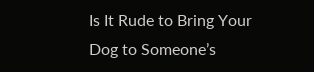Is It Rude to Bring Your Dog to Someone’s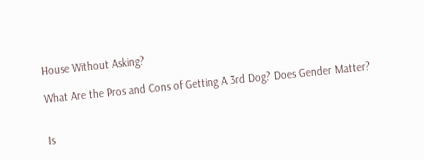House Without Asking?

What Are the Pros and Cons of Getting A 3rd Dog? Does Gender Matter?


Is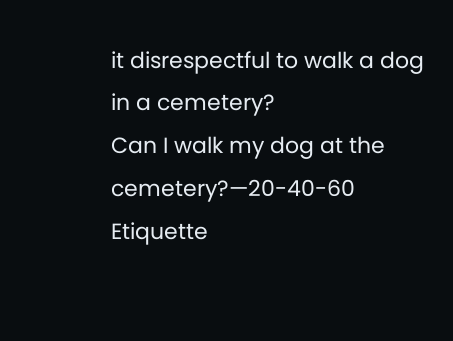it disrespectful to walk a dog in a cemetery?
Can I walk my dog at the cemetery?—20-40-60 Etiquette